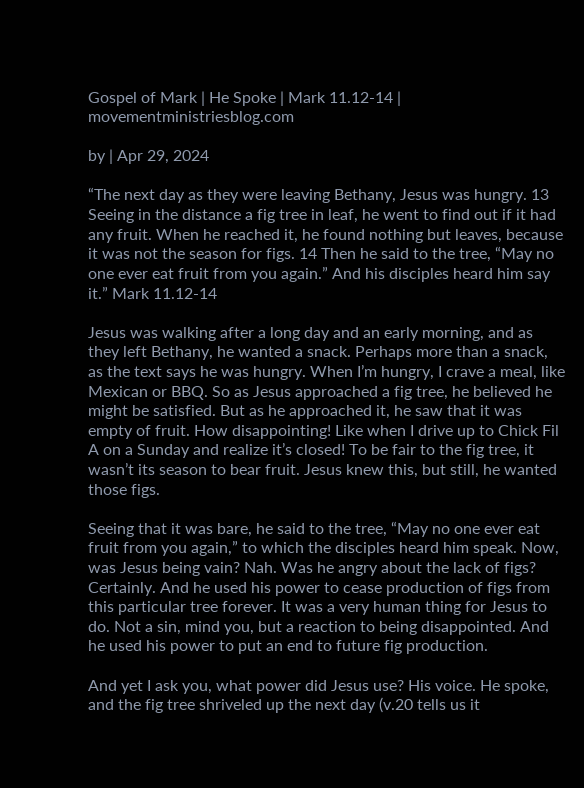Gospel of Mark | He Spoke | Mark 11.12-14 | movementministriesblog.com

by | Apr 29, 2024

“The next day as they were leaving Bethany, Jesus was hungry. 13 Seeing in the distance a fig tree in leaf, he went to find out if it had any fruit. When he reached it, he found nothing but leaves, because it was not the season for figs. 14 Then he said to the tree, “May no one ever eat fruit from you again.” And his disciples heard him say it.” Mark 11.12-14

Jesus was walking after a long day and an early morning, and as they left Bethany, he wanted a snack. Perhaps more than a snack, as the text says he was hungry. When I’m hungry, I crave a meal, like Mexican or BBQ. So as Jesus approached a fig tree, he believed he might be satisfied. But as he approached it, he saw that it was empty of fruit. How disappointing! Like when I drive up to Chick Fil A on a Sunday and realize it’s closed! To be fair to the fig tree, it wasn’t its season to bear fruit. Jesus knew this, but still, he wanted those figs.

Seeing that it was bare, he said to the tree, “May no one ever eat fruit from you again,” to which the disciples heard him speak. Now, was Jesus being vain? Nah. Was he angry about the lack of figs? Certainly. And he used his power to cease production of figs from this particular tree forever. It was a very human thing for Jesus to do. Not a sin, mind you, but a reaction to being disappointed. And he used his power to put an end to future fig production.

And yet I ask you, what power did Jesus use? His voice. He spoke, and the fig tree shriveled up the next day (v.20 tells us it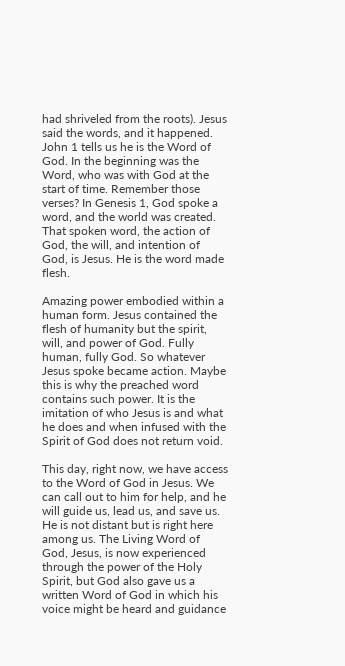had shriveled from the roots). Jesus said the words, and it happened. John 1 tells us he is the Word of God. In the beginning was the Word, who was with God at the start of time. Remember those verses? In Genesis 1, God spoke a word, and the world was created. That spoken word, the action of God, the will, and intention of God, is Jesus. He is the word made flesh.

Amazing power embodied within a human form. Jesus contained the flesh of humanity but the spirit, will, and power of God. Fully human, fully God. So whatever Jesus spoke became action. Maybe this is why the preached word contains such power. It is the imitation of who Jesus is and what he does and when infused with the Spirit of God does not return void.

This day, right now, we have access to the Word of God in Jesus. We can call out to him for help, and he will guide us, lead us, and save us. He is not distant but is right here among us. The Living Word of God, Jesus, is now experienced through the power of the Holy Spirit, but God also gave us a written Word of God in which his voice might be heard and guidance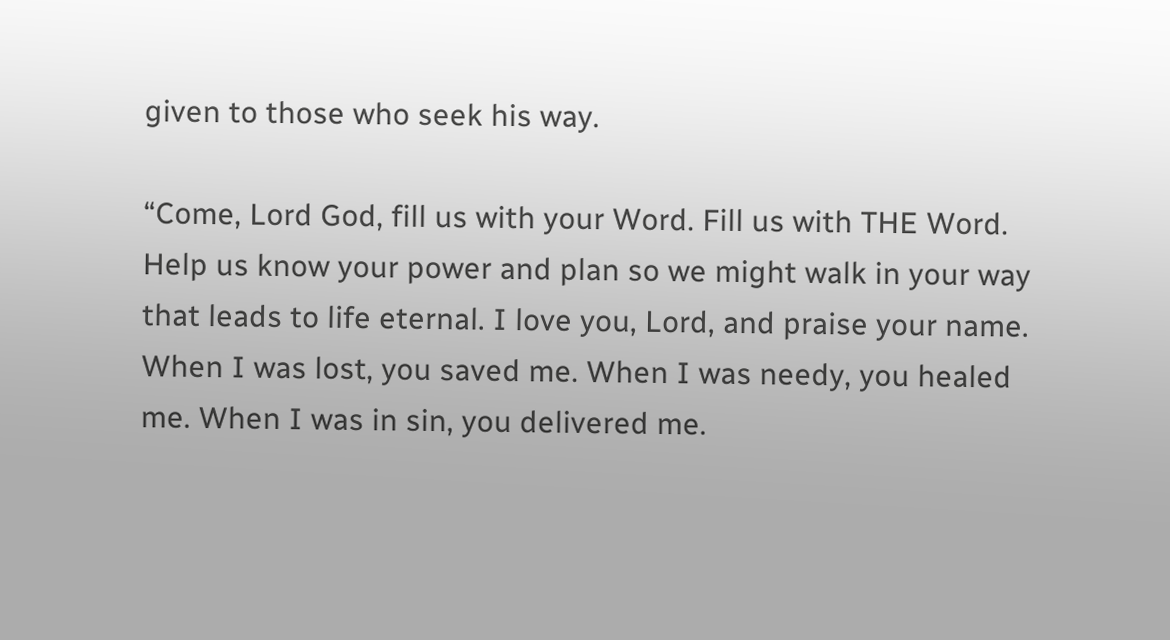given to those who seek his way.

“Come, Lord God, fill us with your Word. Fill us with THE Word. Help us know your power and plan so we might walk in your way that leads to life eternal. I love you, Lord, and praise your name. When I was lost, you saved me. When I was needy, you healed me. When I was in sin, you delivered me.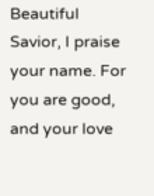Beautiful Savior, I praise your name. For you are good, and your love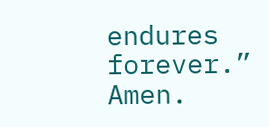endures forever.” Amen.